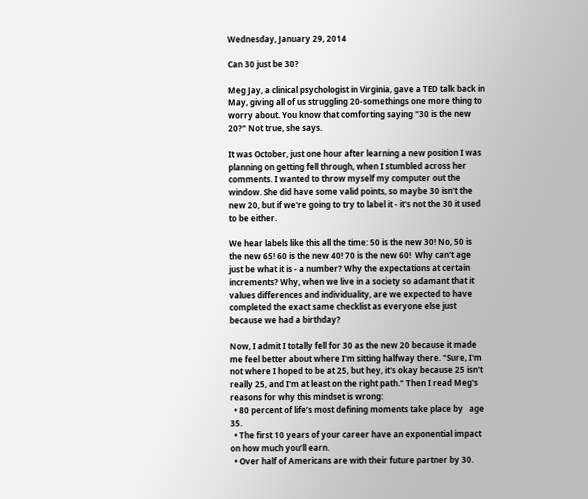Wednesday, January 29, 2014

Can 30 just be 30?

Meg Jay, a clinical psychologist in Virginia, gave a TED talk back in May, giving all of us struggling 20-somethings one more thing to worry about. You know that comforting saying "30 is the new 20?" Not true, she says.

It was October, just one hour after learning a new position I was planning on getting fell through, when I stumbled across her comments. I wanted to throw myself my computer out the window. She did have some valid points, so maybe 30 isn't the new 20, but if we're going to try to label it - it's not the 30 it used to be either.

We hear labels like this all the time: 50 is the new 30! No, 50 is the new 65! 60 is the new 40! 70 is the new 60!  Why can't age just be what it is - a number? Why the expectations at certain increments? Why, when we live in a society so adamant that it values differences and individuality, are we expected to have completed the exact same checklist as everyone else just because we had a birthday?

Now, I admit I totally fell for 30 as the new 20 because it made me feel better about where I'm sitting halfway there. "Sure, I'm not where I hoped to be at 25, but hey, it's okay because 25 isn't really 25, and I'm at least on the right path." Then I read Meg's reasons for why this mindset is wrong:
  • 80 percent of life’s most defining moments take place by   age 35.
  • The first 10 years of your career have an exponential impact on how much you’ll earn.
  • Over half of Americans are with their future partner by 30.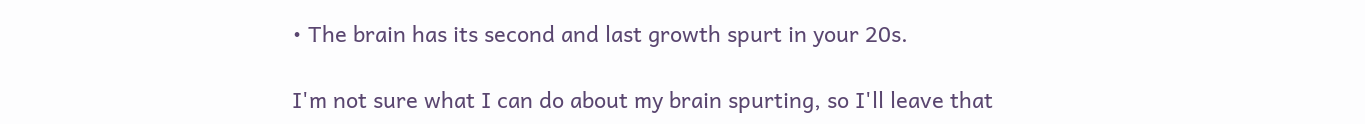• The brain has its second and last growth spurt in your 20s.

I'm not sure what I can do about my brain spurting, so I'll leave that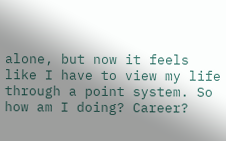alone, but now it feels like I have to view my life through a point system. So how am I doing? Career?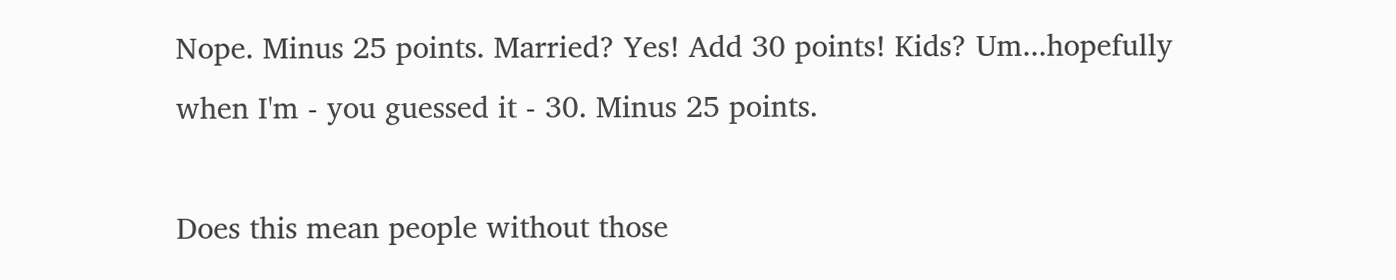Nope. Minus 25 points. Married? Yes! Add 30 points! Kids? Um...hopefully when I'm - you guessed it - 30. Minus 25 points.

Does this mean people without those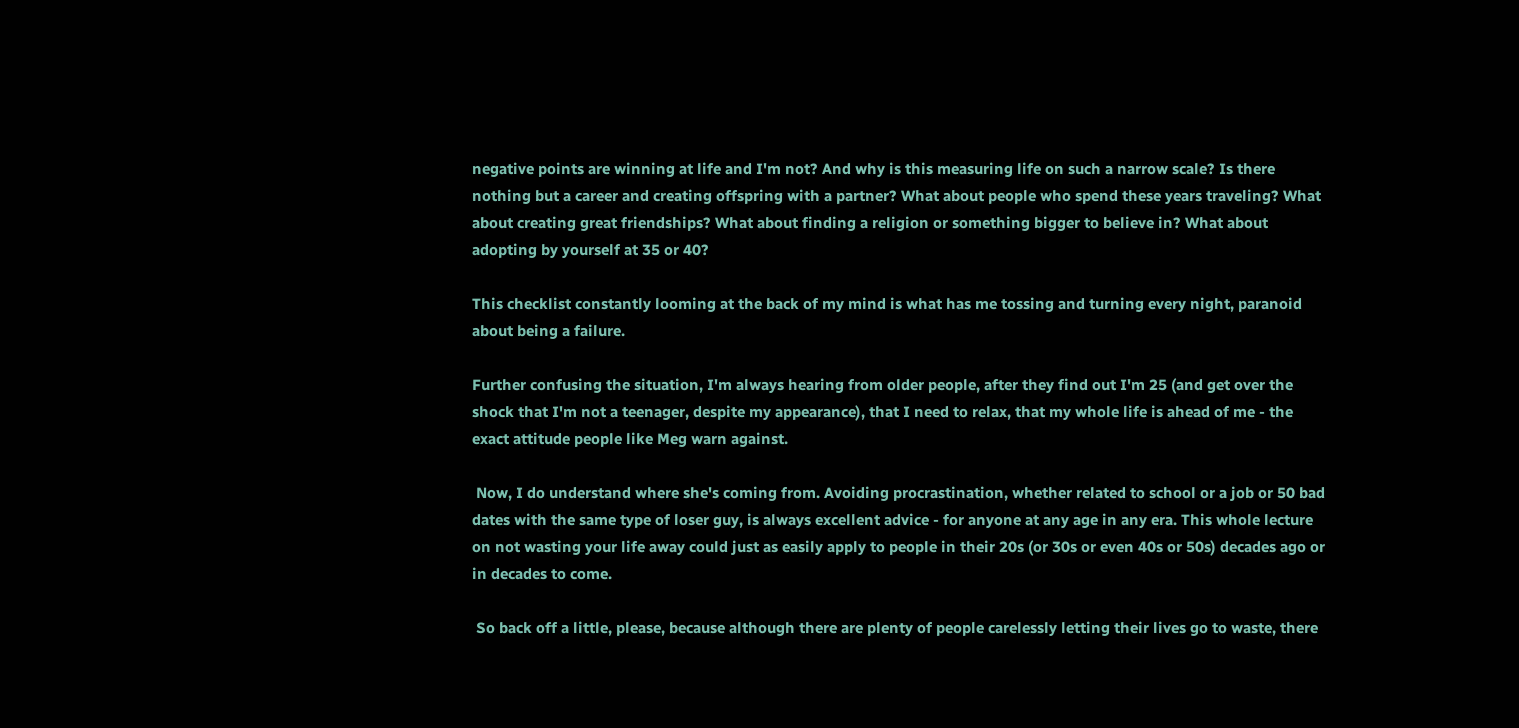negative points are winning at life and I'm not? And why is this measuring life on such a narrow scale? Is there nothing but a career and creating offspring with a partner? What about people who spend these years traveling? What about creating great friendships? What about finding a religion or something bigger to believe in? What about adopting by yourself at 35 or 40?

This checklist constantly looming at the back of my mind is what has me tossing and turning every night, paranoid about being a failure.

Further confusing the situation, I'm always hearing from older people, after they find out I'm 25 (and get over the shock that I'm not a teenager, despite my appearance), that I need to relax, that my whole life is ahead of me - the exact attitude people like Meg warn against.

 Now, I do understand where she's coming from. Avoiding procrastination, whether related to school or a job or 50 bad dates with the same type of loser guy, is always excellent advice - for anyone at any age in any era. This whole lecture on not wasting your life away could just as easily apply to people in their 20s (or 30s or even 40s or 50s) decades ago or in decades to come.

 So back off a little, please, because although there are plenty of people carelessly letting their lives go to waste, there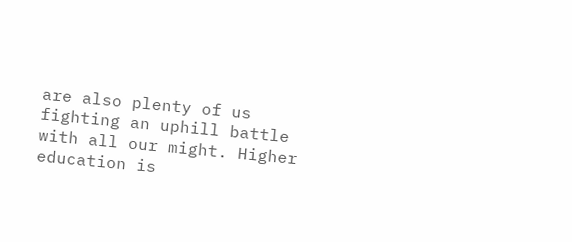are also plenty of us fighting an uphill battle with all our might. Higher education is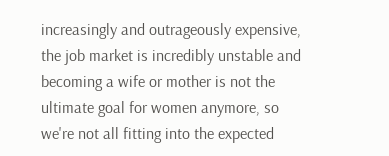increasingly and outrageously expensive, the job market is incredibly unstable and becoming a wife or mother is not the ultimate goal for women anymore, so we're not all fitting into the expected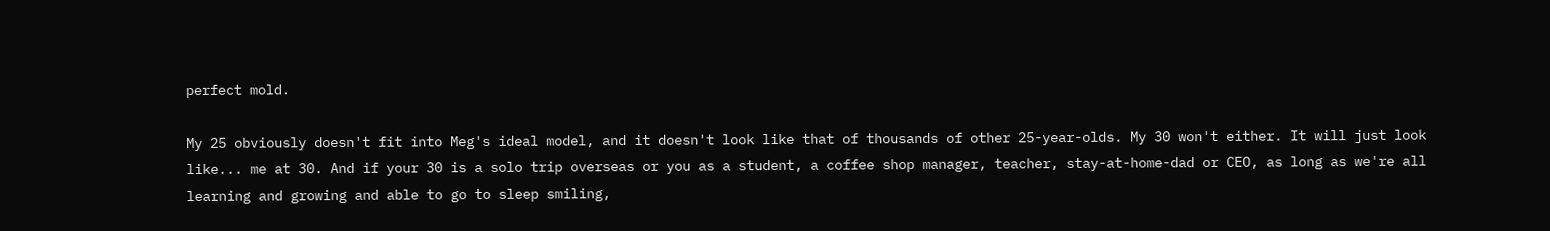perfect mold.

My 25 obviously doesn't fit into Meg's ideal model, and it doesn't look like that of thousands of other 25-year-olds. My 30 won't either. It will just look like... me at 30. And if your 30 is a solo trip overseas or you as a student, a coffee shop manager, teacher, stay-at-home-dad or CEO, as long as we're all learning and growing and able to go to sleep smiling,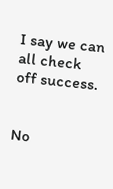I say we can all check off success.


No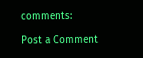comments:

Post a Comment